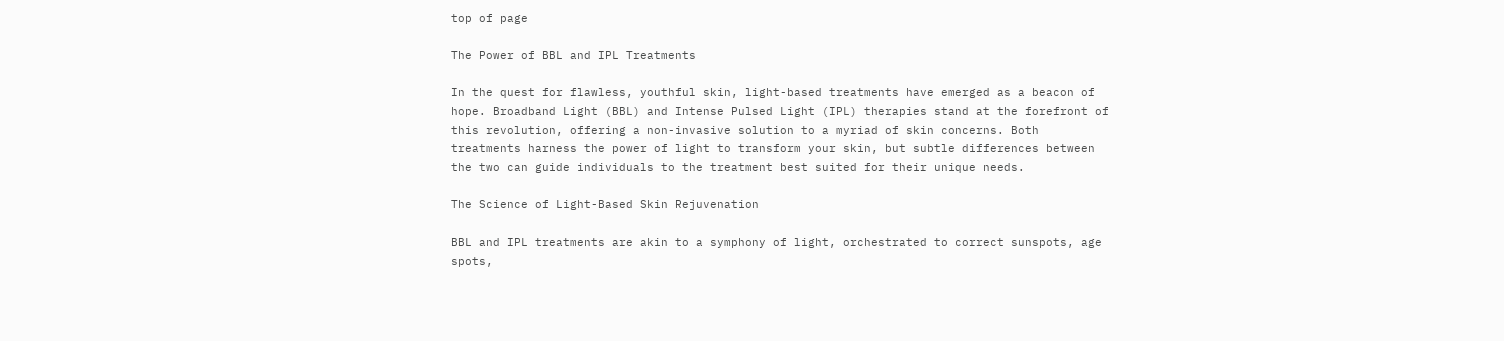top of page

The Power of BBL and IPL Treatments

In the quest for flawless, youthful skin, light-based treatments have emerged as a beacon of hope. Broadband Light (BBL) and Intense Pulsed Light (IPL) therapies stand at the forefront of this revolution, offering a non-invasive solution to a myriad of skin concerns. Both treatments harness the power of light to transform your skin, but subtle differences between the two can guide individuals to the treatment best suited for their unique needs.

The Science of Light-Based Skin Rejuvenation

BBL and IPL treatments are akin to a symphony of light, orchestrated to correct sunspots, age spots,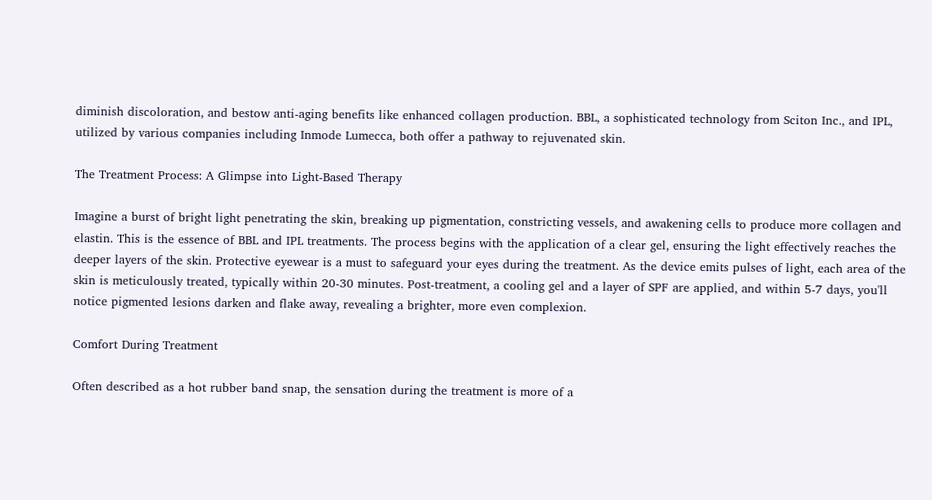diminish discoloration, and bestow anti-aging benefits like enhanced collagen production. BBL, a sophisticated technology from Sciton Inc., and IPL, utilized by various companies including Inmode Lumecca, both offer a pathway to rejuvenated skin.

The Treatment Process: A Glimpse into Light-Based Therapy

Imagine a burst of bright light penetrating the skin, breaking up pigmentation, constricting vessels, and awakening cells to produce more collagen and elastin. This is the essence of BBL and IPL treatments. The process begins with the application of a clear gel, ensuring the light effectively reaches the deeper layers of the skin. Protective eyewear is a must to safeguard your eyes during the treatment. As the device emits pulses of light, each area of the skin is meticulously treated, typically within 20-30 minutes. Post-treatment, a cooling gel and a layer of SPF are applied, and within 5-7 days, you'll notice pigmented lesions darken and flake away, revealing a brighter, more even complexion.

Comfort During Treatment

Often described as a hot rubber band snap, the sensation during the treatment is more of a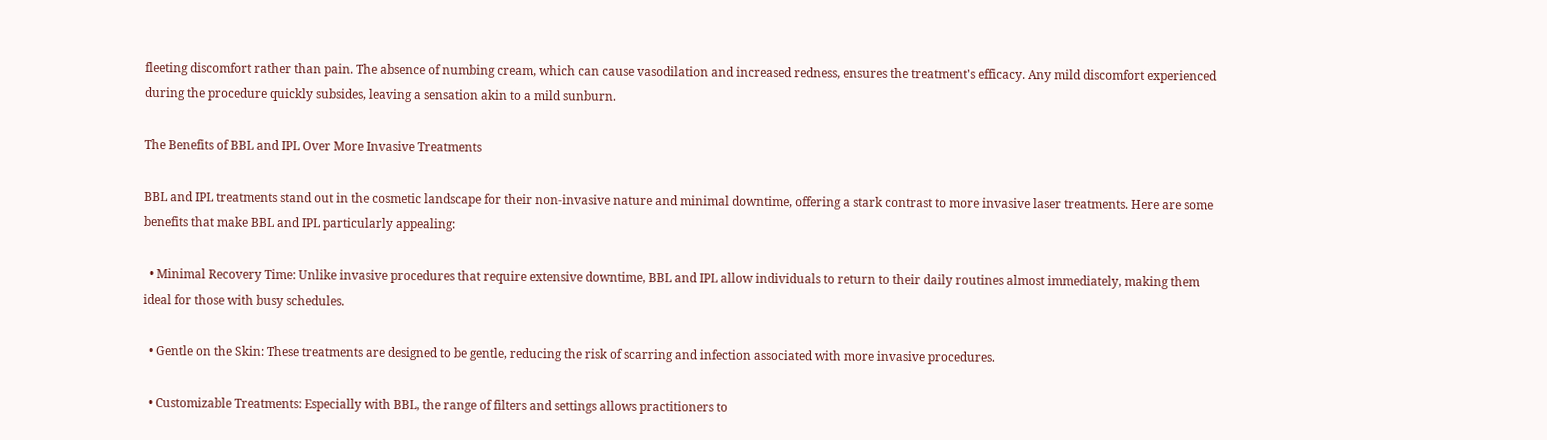fleeting discomfort rather than pain. The absence of numbing cream, which can cause vasodilation and increased redness, ensures the treatment's efficacy. Any mild discomfort experienced during the procedure quickly subsides, leaving a sensation akin to a mild sunburn.

The Benefits of BBL and IPL Over More Invasive Treatments

BBL and IPL treatments stand out in the cosmetic landscape for their non-invasive nature and minimal downtime, offering a stark contrast to more invasive laser treatments. Here are some benefits that make BBL and IPL particularly appealing:

  • Minimal Recovery Time: Unlike invasive procedures that require extensive downtime, BBL and IPL allow individuals to return to their daily routines almost immediately, making them ideal for those with busy schedules.

  • Gentle on the Skin: These treatments are designed to be gentle, reducing the risk of scarring and infection associated with more invasive procedures.

  • Customizable Treatments: Especially with BBL, the range of filters and settings allows practitioners to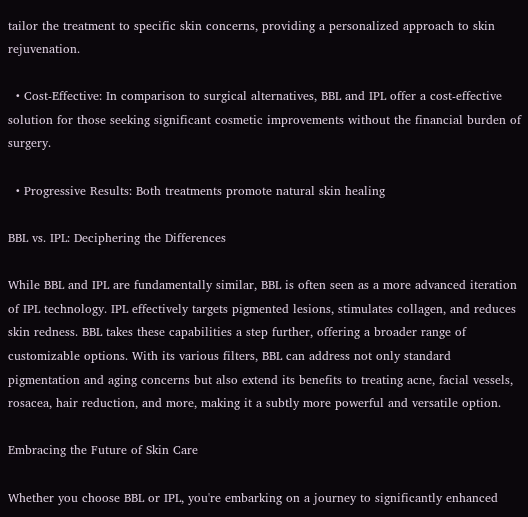tailor the treatment to specific skin concerns, providing a personalized approach to skin rejuvenation.

  • Cost-Effective: In comparison to surgical alternatives, BBL and IPL offer a cost-effective solution for those seeking significant cosmetic improvements without the financial burden of surgery.

  • Progressive Results: Both treatments promote natural skin healing

BBL vs. IPL: Deciphering the Differences

While BBL and IPL are fundamentally similar, BBL is often seen as a more advanced iteration of IPL technology. IPL effectively targets pigmented lesions, stimulates collagen, and reduces skin redness. BBL takes these capabilities a step further, offering a broader range of customizable options. With its various filters, BBL can address not only standard pigmentation and aging concerns but also extend its benefits to treating acne, facial vessels, rosacea, hair reduction, and more, making it a subtly more powerful and versatile option.

Embracing the Future of Skin Care

Whether you choose BBL or IPL, you're embarking on a journey to significantly enhanced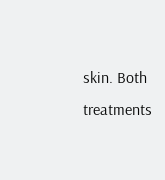skin. Both treatments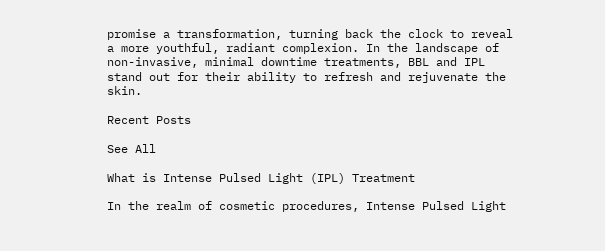promise a transformation, turning back the clock to reveal a more youthful, radiant complexion. In the landscape of non-invasive, minimal downtime treatments, BBL and IPL stand out for their ability to refresh and rejuvenate the skin.

Recent Posts

See All

What is Intense Pulsed Light (IPL) Treatment

In the realm of cosmetic procedures, Intense Pulsed Light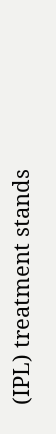(IPL) treatment stands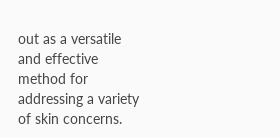out as a versatile and effective method for addressing a variety of skin concerns.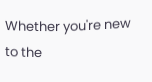Whether you're new to the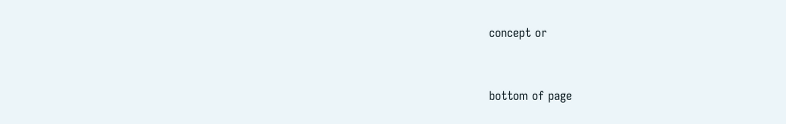concept or


bottom of page